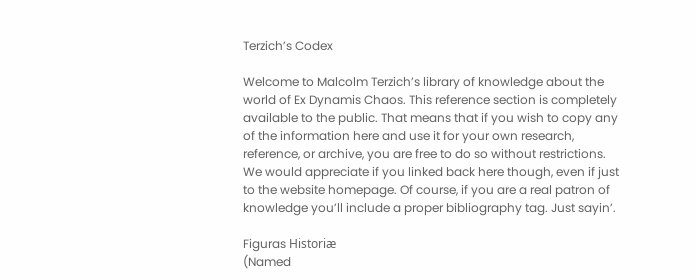Terzich’s Codex

Welcome to Malcolm Terzich’s library of knowledge about the world of Ex Dynamis Chaos. This reference section is completely available to the public. That means that if you wish to copy any of the information here and use it for your own research, reference, or archive, you are free to do so without restrictions. We would appreciate if you linked back here though, even if just to the website homepage. Of course, if you are a real patron of knowledge you’ll include a proper bibliography tag. Just sayin’.

Figuras Historiæ
(Named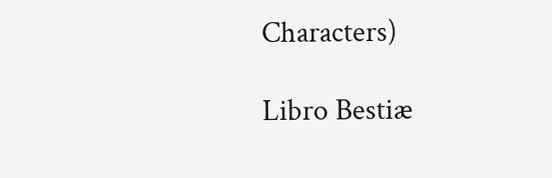Characters)

Libro Bestiæ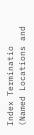Index Terminatio
(Named Locations and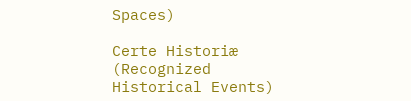Spaces)

Certe Historiæ
(Recognized Historical Events)